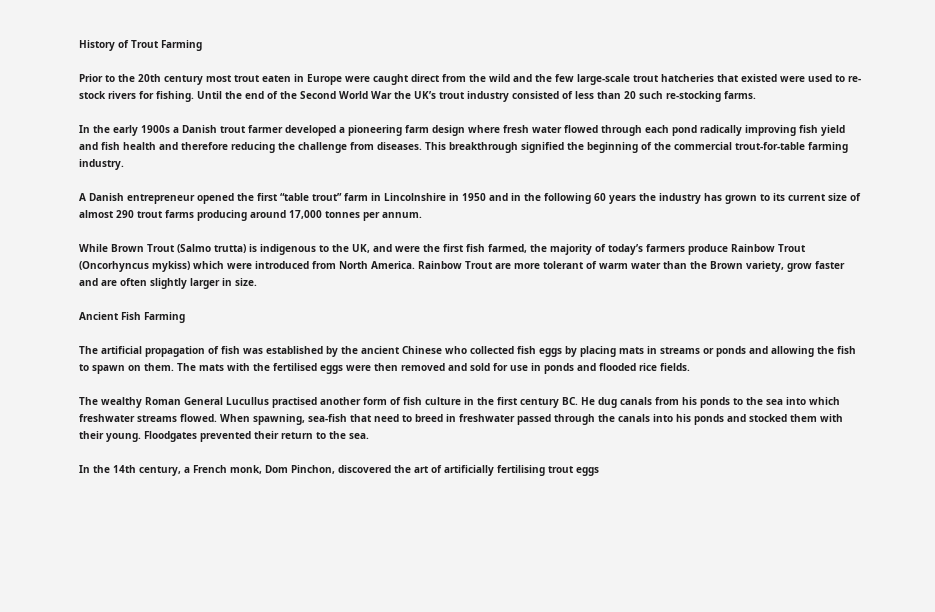History of Trout Farming

Prior to the 20th century most trout eaten in Europe were caught direct from the wild and the few large-scale trout hatcheries that existed were used to re-stock rivers for fishing. Until the end of the Second World War the UK’s trout industry consisted of less than 20 such re-stocking farms.

In the early 1900s a Danish trout farmer developed a pioneering farm design where fresh water flowed through each pond radically improving fish yield and fish health and therefore reducing the challenge from diseases. This breakthrough signified the beginning of the commercial trout-for-table farming industry.

A Danish entrepreneur opened the first “table trout” farm in Lincolnshire in 1950 and in the following 60 years the industry has grown to its current size of almost 290 trout farms producing around 17,000 tonnes per annum.

While Brown Trout (Salmo trutta) is indigenous to the UK, and were the first fish farmed, the majority of today’s farmers produce Rainbow Trout (Oncorhyncus mykiss) which were introduced from North America. Rainbow Trout are more tolerant of warm water than the Brown variety, grow faster and are often slightly larger in size.

Ancient Fish Farming

The artificial propagation of fish was established by the ancient Chinese who collected fish eggs by placing mats in streams or ponds and allowing the fish to spawn on them. The mats with the fertilised eggs were then removed and sold for use in ponds and flooded rice fields.

The wealthy Roman General Lucullus practised another form of fish culture in the first century BC. He dug canals from his ponds to the sea into which freshwater streams flowed. When spawning, sea-fish that need to breed in freshwater passed through the canals into his ponds and stocked them with their young. Floodgates prevented their return to the sea.

In the 14th century, a French monk, Dom Pinchon, discovered the art of artificially fertilising trout eggs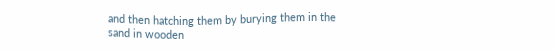and then hatching them by burying them in the sand in wooden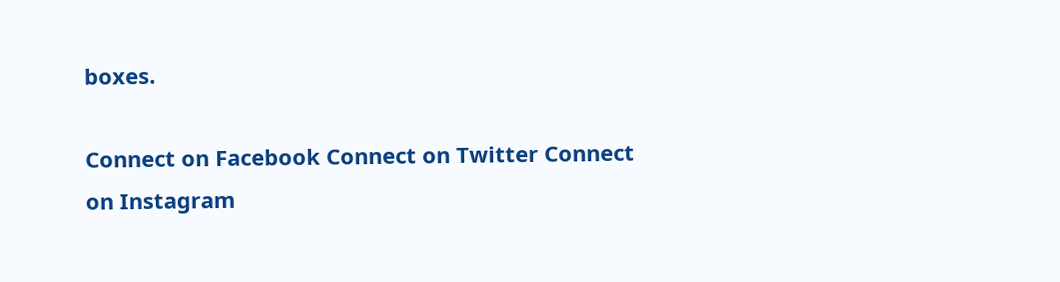boxes.

Connect on Facebook Connect on Twitter Connect on Instagram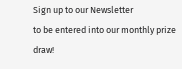Sign up to our Newsletter
to be entered into our monthly prize draw!